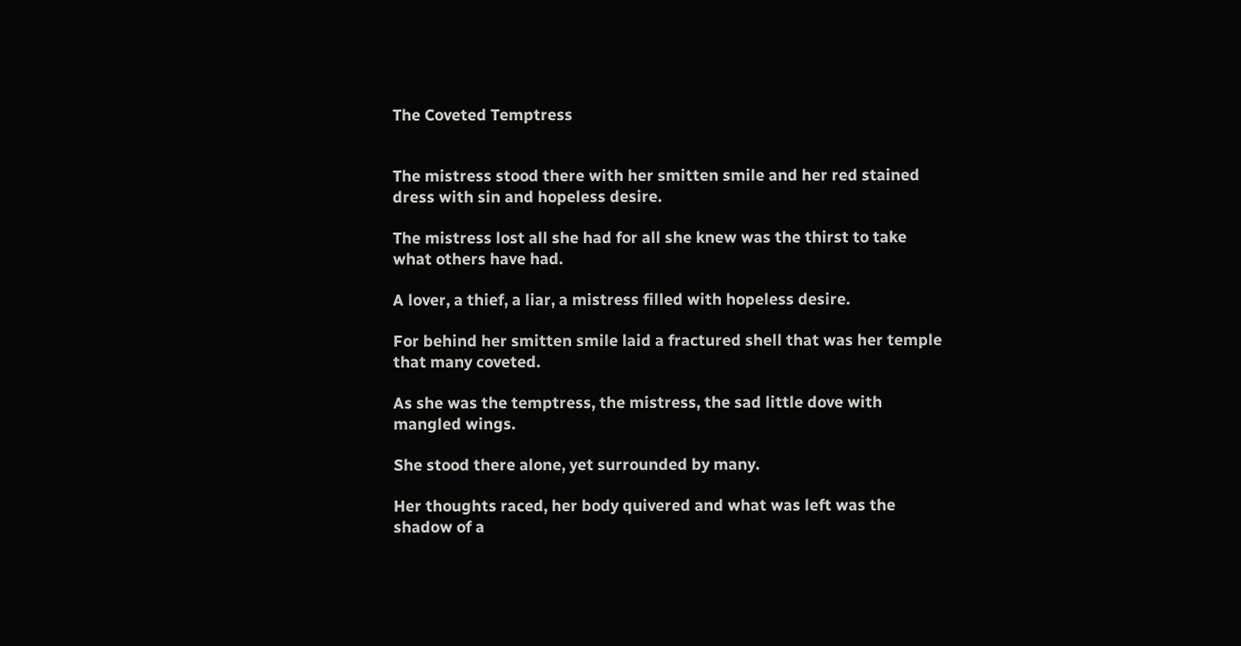The Coveted Temptress


The mistress stood there with her smitten smile and her red stained dress with sin and hopeless desire.

The mistress lost all she had for all she knew was the thirst to take what others have had.

A lover, a thief, a liar, a mistress filled with hopeless desire.

For behind her smitten smile laid a fractured shell that was her temple that many coveted.

As she was the temptress, the mistress, the sad little dove with mangled wings.

She stood there alone, yet surrounded by many.

Her thoughts raced, her body quivered and what was left was the shadow of a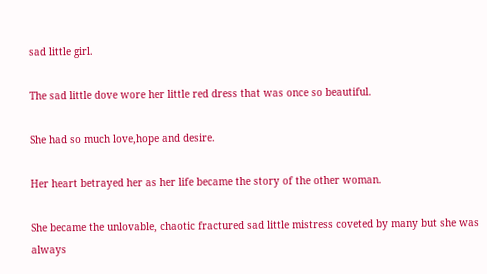sad little girl.

The sad little dove wore her little red dress that was once so beautiful.

She had so much love,hope and desire.

Her heart betrayed her as her life became the story of the other woman.

She became the unlovable, chaotic fractured sad little mistress coveted by many but she was always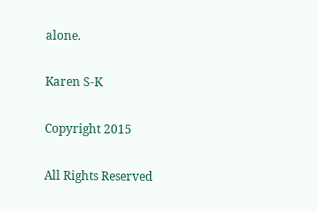alone.

Karen S-K

Copyright 2015

All Rights Reserved